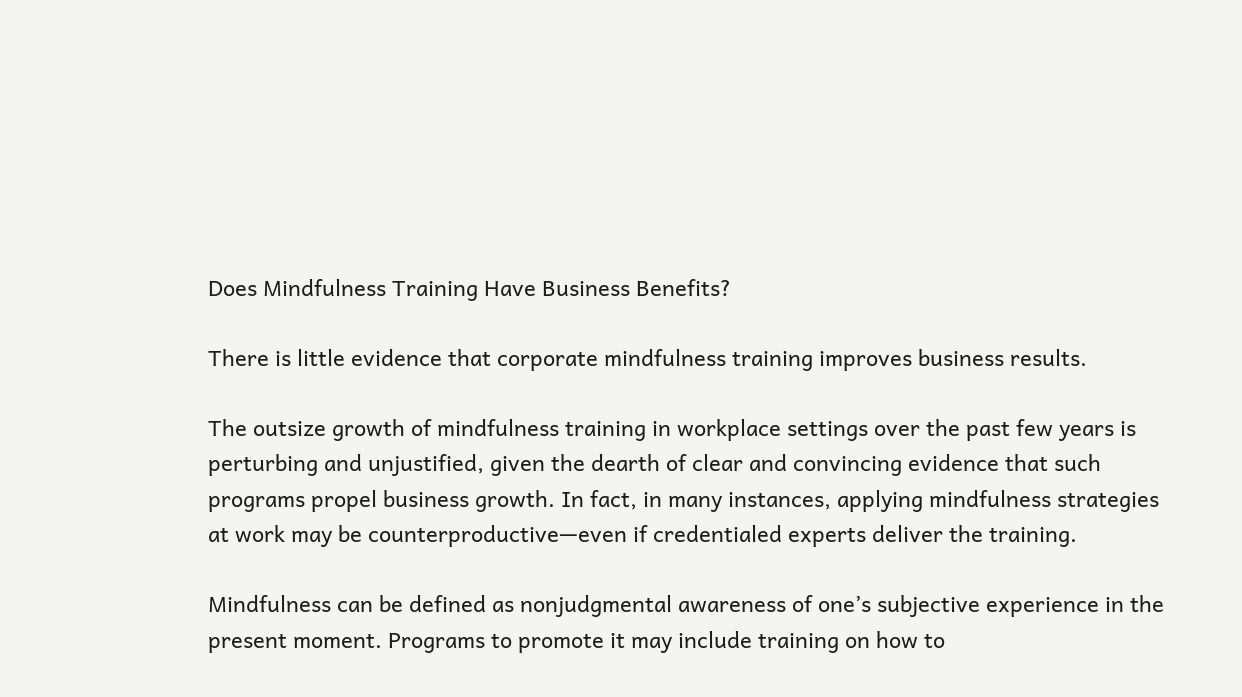Does Mindfulness Training Have Business Benefits?

There is little evidence that corporate mindfulness training improves business results.

The outsize growth of mindfulness training in workplace settings over the past few years is perturbing and unjustified, given the dearth of clear and convincing evidence that such programs propel business growth. In fact, in many instances, applying mindfulness strategies at work may be counterproductive—even if credentialed experts deliver the training.

Mindfulness can be defined as nonjudgmental awareness of one’s subjective experience in the present moment. Programs to promote it may include training on how to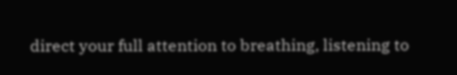direct your full attention to breathing, listening to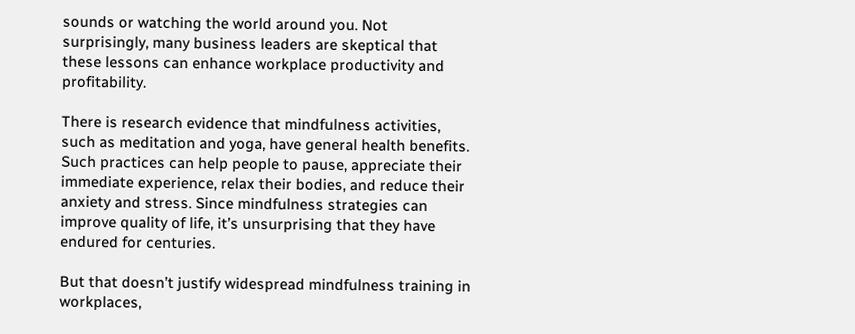sounds or watching the world around you. Not surprisingly, many business leaders are skeptical that these lessons can enhance workplace productivity and profitability.

There is research evidence that mindfulness activities, such as meditation and yoga, have general health benefits. Such practices can help people to pause, appreciate their immediate experience, relax their bodies, and reduce their anxiety and stress. Since mindfulness strategies can improve quality of life, it’s unsurprising that they have endured for centuries.

But that doesn’t justify widespread mindfulness training in workplaces,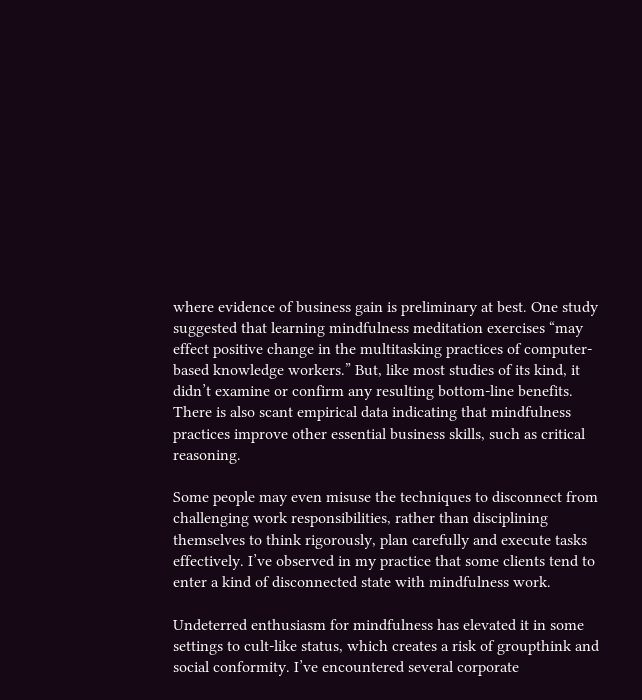where evidence of business gain is preliminary at best. One study suggested that learning mindfulness meditation exercises “may effect positive change in the multitasking practices of computer-based knowledge workers.” But, like most studies of its kind, it didn’t examine or confirm any resulting bottom-line benefits. There is also scant empirical data indicating that mindfulness practices improve other essential business skills, such as critical reasoning.

Some people may even misuse the techniques to disconnect from challenging work responsibilities, rather than disciplining themselves to think rigorously, plan carefully and execute tasks effectively. I’ve observed in my practice that some clients tend to enter a kind of disconnected state with mindfulness work.

Undeterred enthusiasm for mindfulness has elevated it in some settings to cult-like status, which creates a risk of groupthink and social conformity. I’ve encountered several corporate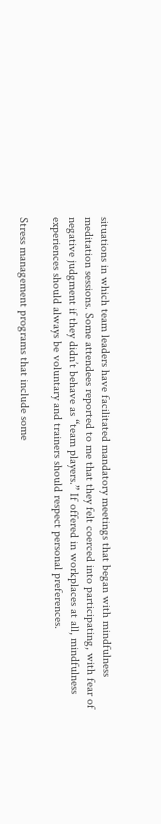situations in which team leaders have facilitated mandatory meetings that began with mindfulness meditation sessions. Some attendees reported to me that they felt coerced into participating, with fear of negative judgment if they didn’t behave as “team players.” If offered in workplaces at all, mindfulness experiences should always be voluntary and trainers should respect personal preferences.

Stress management programs that include some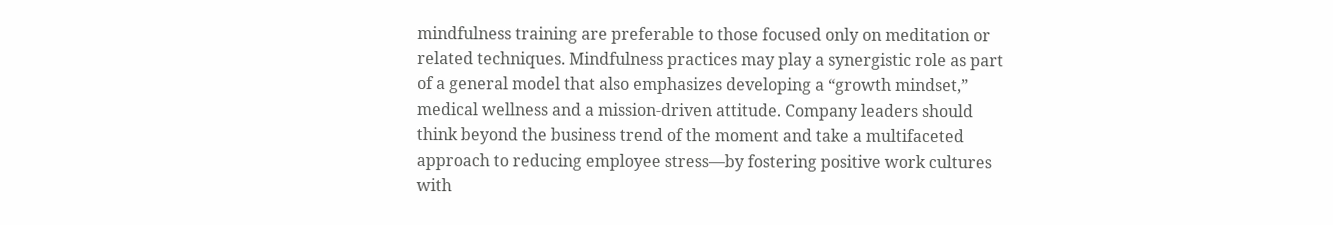mindfulness training are preferable to those focused only on meditation or related techniques. Mindfulness practices may play a synergistic role as part of a general model that also emphasizes developing a “growth mindset,” medical wellness and a mission-driven attitude. Company leaders should think beyond the business trend of the moment and take a multifaceted approach to reducing employee stress—by fostering positive work cultures with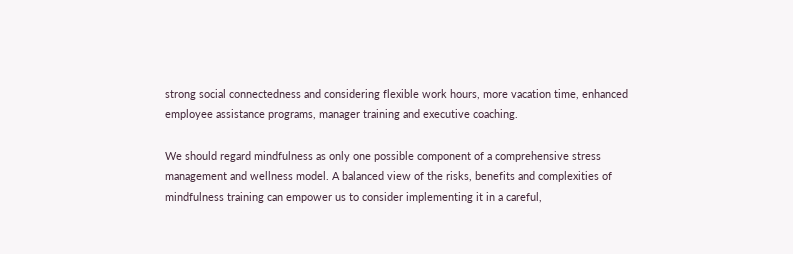strong social connectedness and considering flexible work hours, more vacation time, enhanced employee assistance programs, manager training and executive coaching.

We should regard mindfulness as only one possible component of a comprehensive stress management and wellness model. A balanced view of the risks, benefits and complexities of mindfulness training can empower us to consider implementing it in a careful,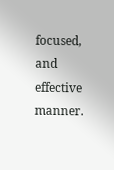focused, and effective manner.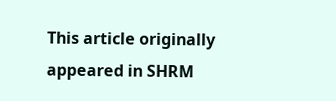This article originally appeared in SHRM